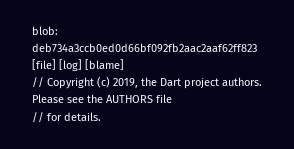blob: deb734a3ccb0ed0d66bf092fb2aac2aaf62ff823 [file] [log] [blame]
// Copyright (c) 2019, the Dart project authors. Please see the AUTHORS file
// for details.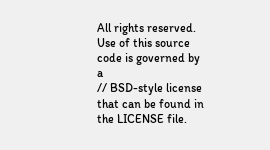All rights reserved. Use of this source code is governed by a
// BSD-style license that can be found in the LICENSE file.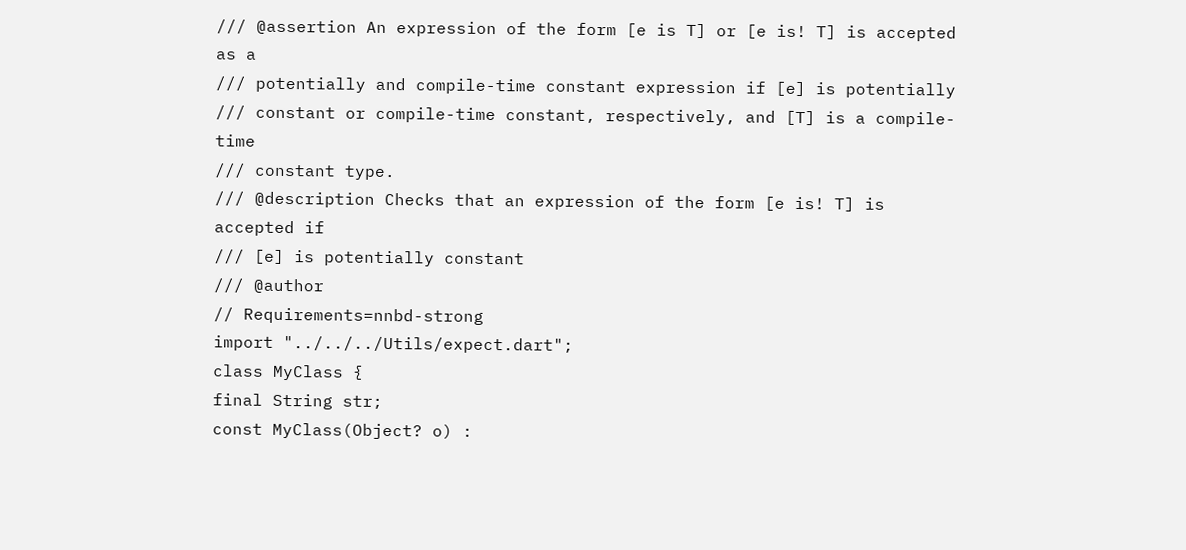/// @assertion An expression of the form [e is T] or [e is! T] is accepted as a
/// potentially and compile-time constant expression if [e] is potentially
/// constant or compile-time constant, respectively, and [T] is a compile-time
/// constant type.
/// @description Checks that an expression of the form [e is! T] is accepted if
/// [e] is potentially constant
/// @author
// Requirements=nnbd-strong
import "../../../Utils/expect.dart";
class MyClass {
final String str;
const MyClass(Object? o) :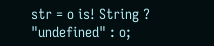str = o is! String ? "undefined" : o;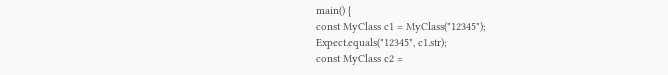main() {
const MyClass c1 = MyClass("12345");
Expect.equals("12345", c1.str);
const MyClass c2 =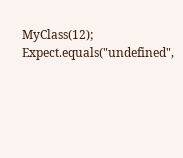MyClass(12);
Expect.equals("undefined",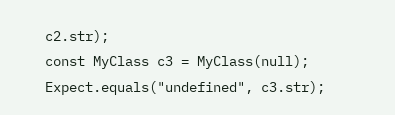c2.str);
const MyClass c3 = MyClass(null);
Expect.equals("undefined", c3.str);